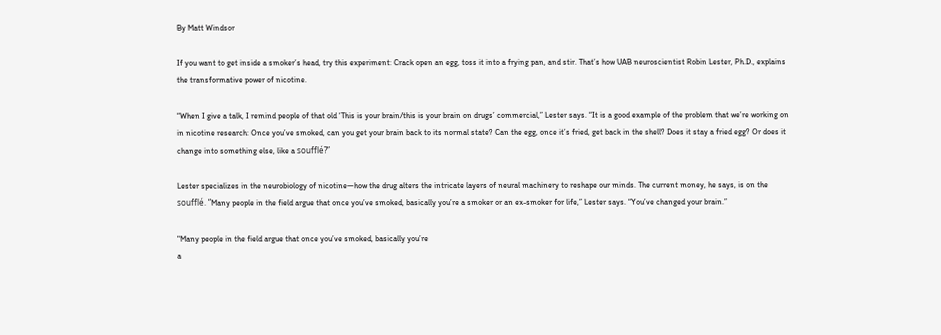By Matt Windsor

If you want to get inside a smoker’s head, try this experiment: Crack open an egg, toss it into a frying pan, and stir. That’s how UAB neuroscientist Robin Lester, Ph.D., explains the transformative power of nicotine.

“When I give a talk, I remind people of that old ‘This is your brain/this is your brain on drugs’ commercial,” Lester says. “It is a good example of the problem that we’re working on in nicotine research: Once you’ve smoked, can you get your brain back to its normal state? Can the egg, once it’s fried, get back in the shell? Does it stay a fried egg? Or does it change into something else, like a soufflé?”

Lester specializes in the neurobiology of nicotine—how the drug alters the intricate layers of neural machinery to reshape our minds. The current money, he says, is on the soufflé. “Many people in the field argue that once you’ve smoked, basically you’re a smoker or an ex-smoker for life,” Lester says. “You’ve changed your brain.”

"Many people in the field argue that once you’ve smoked, basically you’re
a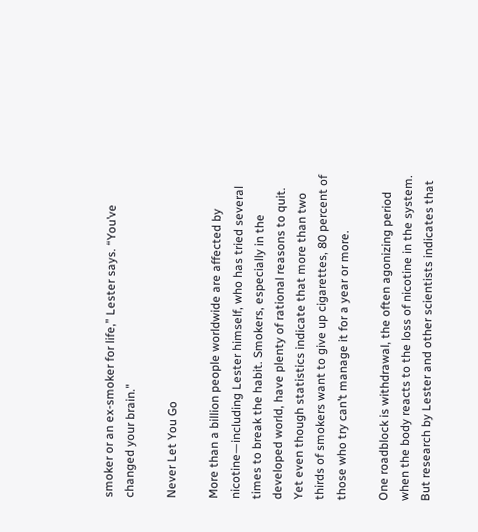smoker or an ex-smoker for life,” Lester says. “You’ve changed your brain."

Never Let You Go

More than a billion people worldwide are affected by nicotine—including Lester himself, who has tried several times to break the habit. Smokers, especially in the developed world, have plenty of rational reasons to quit. Yet even though statistics indicate that more than two thirds of smokers want to give up cigarettes, 80 percent of those who try can’t manage it for a year or more.

One roadblock is withdrawal, the often agonizing period when the body reacts to the loss of nicotine in the system. But research by Lester and other scientists indicates that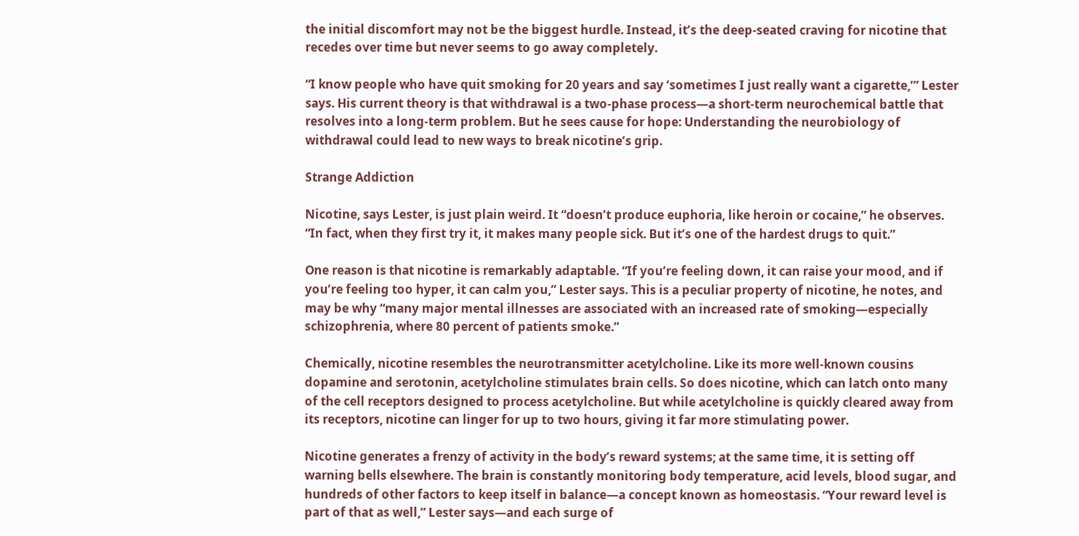the initial discomfort may not be the biggest hurdle. Instead, it’s the deep-seated craving for nicotine that recedes over time but never seems to go away completely.

“I know people who have quit smoking for 20 years and say ‘sometimes I just really want a cigarette,’” Lester says. His current theory is that withdrawal is a two-phase process—a short-term neurochemical battle that resolves into a long-term problem. But he sees cause for hope: Understanding the neurobiology of withdrawal could lead to new ways to break nicotine’s grip.

Strange Addiction

Nicotine, says Lester, is just plain weird. It “doesn’t produce euphoria, like heroin or cocaine,” he observes. “In fact, when they first try it, it makes many people sick. But it’s one of the hardest drugs to quit.”

One reason is that nicotine is remarkably adaptable. “If you’re feeling down, it can raise your mood, and if you’re feeling too hyper, it can calm you,” Lester says. This is a peculiar property of nicotine, he notes, and may be why “many major mental illnesses are associated with an increased rate of smoking—especially schizophrenia, where 80 percent of patients smoke.”

Chemically, nicotine resembles the neurotransmitter acetylcholine. Like its more well-known cousins dopamine and serotonin, acetylcholine stimulates brain cells. So does nicotine, which can latch onto many of the cell receptors designed to process acetylcholine. But while acetylcholine is quickly cleared away from its receptors, nicotine can linger for up to two hours, giving it far more stimulating power.

Nicotine generates a frenzy of activity in the body’s reward systems; at the same time, it is setting off warning bells elsewhere. The brain is constantly monitoring body temperature, acid levels, blood sugar, and hundreds of other factors to keep itself in balance—a concept known as homeostasis. “Your reward level is part of that as well,” Lester says—and each surge of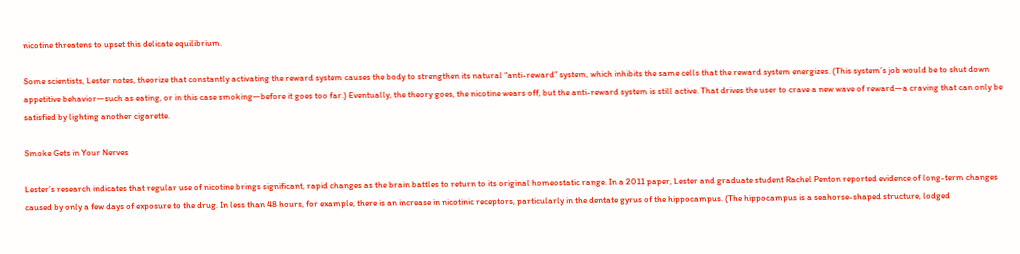nicotine threatens to upset this delicate equilibrium.

Some scientists, Lester notes, theorize that constantly activating the reward system causes the body to strengthen its natural “anti-reward” system, which inhibits the same cells that the reward system energizes. (This system’s job would be to shut down appetitive behavior—such as eating, or in this case smoking—before it goes too far.) Eventually, the theory goes, the nicotine wears off, but the anti-reward system is still active. That drives the user to crave a new wave of reward—a craving that can only be satisfied by lighting another cigarette.

Smoke Gets in Your Nerves

Lester’s research indicates that regular use of nicotine brings significant, rapid changes as the brain battles to return to its original homeostatic range. In a 2011 paper, Lester and graduate student Rachel Penton reported evidence of long-term changes caused by only a few days of exposure to the drug. In less than 48 hours, for example, there is an increase in nicotinic receptors, particularly in the dentate gyrus of the hippocampus. (The hippocampus is a seahorse-shaped structure, lodged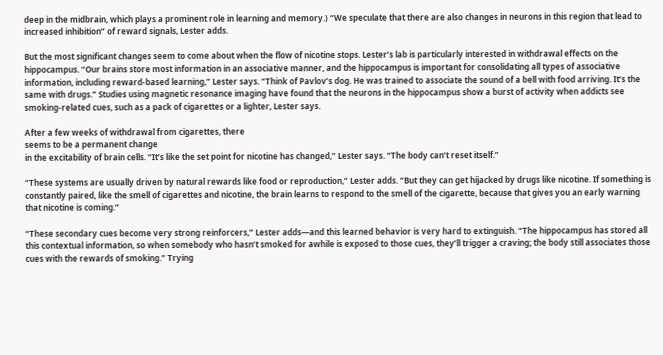deep in the midbrain, which plays a prominent role in learning and memory.) “We speculate that there are also changes in neurons in this region that lead to increased inhibition” of reward signals, Lester adds.

But the most significant changes seem to come about when the flow of nicotine stops. Lester’s lab is particularly interested in withdrawal effects on the hippocampus. “Our brains store most information in an associative manner, and the hippocampus is important for consolidating all types of associative information, including reward-based learning,” Lester says. “Think of Pavlov’s dog. He was trained to associate the sound of a bell with food arriving. It’s the same with drugs.” Studies using magnetic resonance imaging have found that the neurons in the hippocampus show a burst of activity when addicts see smoking-related cues, such as a pack of cigarettes or a lighter, Lester says.

After a few weeks of withdrawal from cigarettes, there
seems to be a permanent change
in the excitability of brain cells. “It’s like the set point for nicotine has changed,” Lester says. “The body can’t reset itself.”

“These systems are usually driven by natural rewards like food or reproduction,” Lester adds. “But they can get hijacked by drugs like nicotine. If something is constantly paired, like the smell of cigarettes and nicotine, the brain learns to respond to the smell of the cigarette, because that gives you an early warning that nicotine is coming.”

“These secondary cues become very strong reinforcers,” Lester adds—and this learned behavior is very hard to extinguish. “The hippocampus has stored all this contextual information, so when somebody who hasn’t smoked for awhile is exposed to those cues, they’ll trigger a craving; the body still associates those cues with the rewards of smoking.” Trying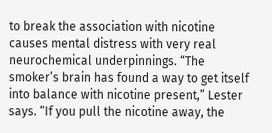to break the association with nicotine causes mental distress with very real neurochemical underpinnings. “The smoker’s brain has found a way to get itself into balance with nicotine present,” Lester says. “If you pull the nicotine away, the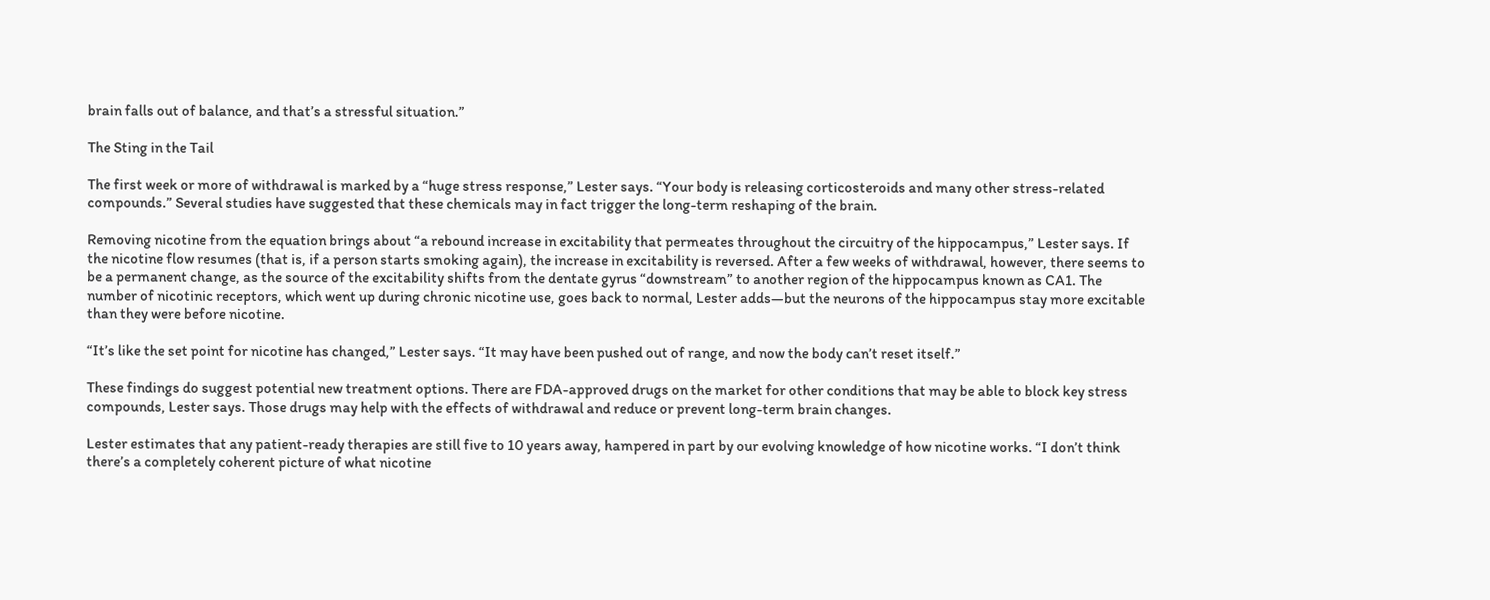brain falls out of balance, and that’s a stressful situation.”

The Sting in the Tail

The first week or more of withdrawal is marked by a “huge stress response,” Lester says. “Your body is releasing corticosteroids and many other stress-related compounds.” Several studies have suggested that these chemicals may in fact trigger the long-term reshaping of the brain.

Removing nicotine from the equation brings about “a rebound increase in excitability that permeates throughout the circuitry of the hippocampus,” Lester says. If the nicotine flow resumes (that is, if a person starts smoking again), the increase in excitability is reversed. After a few weeks of withdrawal, however, there seems to be a permanent change, as the source of the excitability shifts from the dentate gyrus “downstream” to another region of the hippocampus known as CA1. The number of nicotinic receptors, which went up during chronic nicotine use, goes back to normal, Lester adds—but the neurons of the hippocampus stay more excitable than they were before nicotine.

“It’s like the set point for nicotine has changed,” Lester says. “It may have been pushed out of range, and now the body can’t reset itself.”

These findings do suggest potential new treatment options. There are FDA-approved drugs on the market for other conditions that may be able to block key stress compounds, Lester says. Those drugs may help with the effects of withdrawal and reduce or prevent long-term brain changes.

Lester estimates that any patient-ready therapies are still five to 10 years away, hampered in part by our evolving knowledge of how nicotine works. “I don’t think there’s a completely coherent picture of what nicotine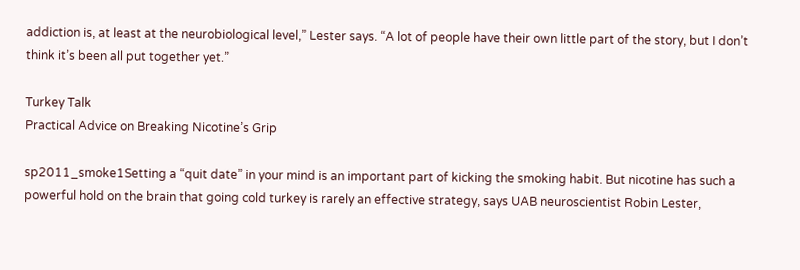addiction is, at least at the neurobiological level,” Lester says. “A lot of people have their own little part of the story, but I don’t think it’s been all put together yet.”

Turkey Talk
Practical Advice on Breaking Nicotine’s Grip

sp2011_smoke1Setting a “quit date” in your mind is an important part of kicking the smoking habit. But nicotine has such a powerful hold on the brain that going cold turkey is rarely an effective strategy, says UAB neuroscientist Robin Lester,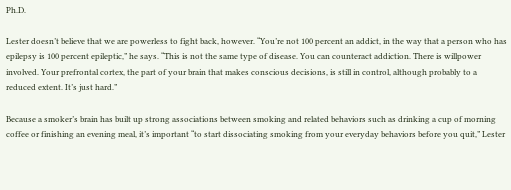Ph.D.

Lester doesn’t believe that we are powerless to fight back, however. “You’re not 100 percent an addict, in the way that a person who has epilepsy is 100 percent epileptic,” he says. “This is not the same type of disease. You can counteract addiction. There is willpower involved. Your prefrontal cortex, the part of your brain that makes conscious decisions, is still in control, although probably to a reduced extent. It’s just hard.”

Because a smoker’s brain has built up strong associations between smoking and related behaviors such as drinking a cup of morning coffee or finishing an evening meal, it’s important “to start dissociating smoking from your everyday behaviors before you quit,” Lester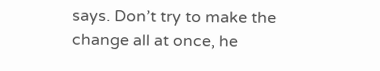says. Don’t try to make the change all at once, he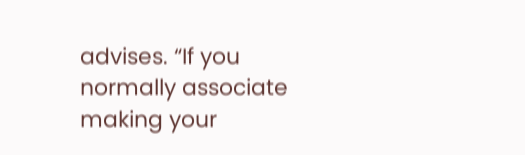advises. “If you normally associate making your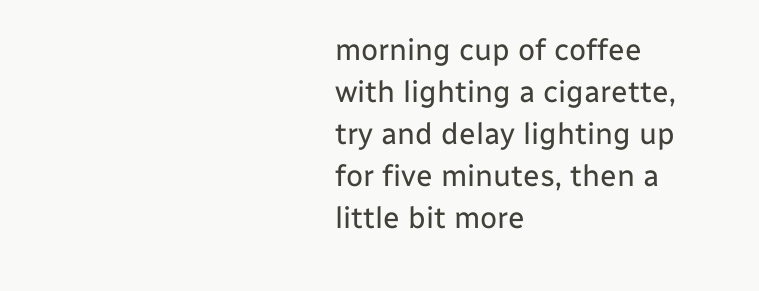morning cup of coffee with lighting a cigarette, try and delay lighting up for five minutes, then a little bit more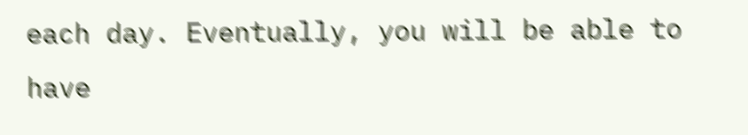each day. Eventually, you will be able to have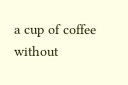a cup of coffee without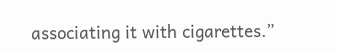associating it with cigarettes.”